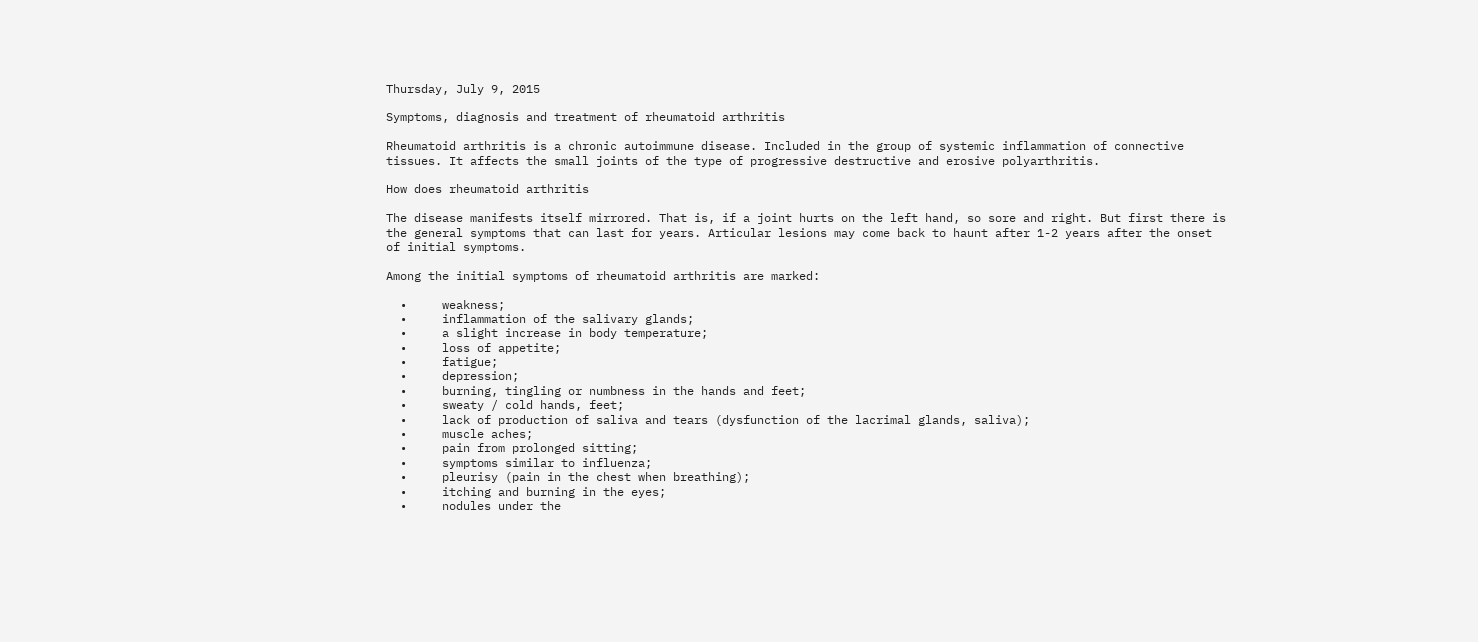Thursday, July 9, 2015

Symptoms, diagnosis and treatment of rheumatoid arthritis

Rheumatoid arthritis is a chronic autoimmune disease. Included in the group of systemic inflammation of connective tissues. It affects the small joints of the type of progressive destructive and erosive polyarthritis.

How does rheumatoid arthritis

The disease manifests itself mirrored. That is, if a joint hurts on the left hand, so sore and right. But first there is the general symptoms that can last for years. Articular lesions may come back to haunt after 1-2 years after the onset of initial symptoms.

Among the initial symptoms of rheumatoid arthritis are marked:

  •     weakness;
  •     inflammation of the salivary glands;
  •     a slight increase in body temperature;
  •     loss of appetite;
  •     fatigue;
  •     depression;
  •     burning, tingling or numbness in the hands and feet;
  •     sweaty / cold hands, feet;
  •     lack of production of saliva and tears (dysfunction of the lacrimal glands, saliva);
  •     muscle aches;
  •     pain from prolonged sitting;
  •     symptoms similar to influenza;
  •     pleurisy (pain in the chest when breathing);
  •     itching and burning in the eyes;
  •     nodules under the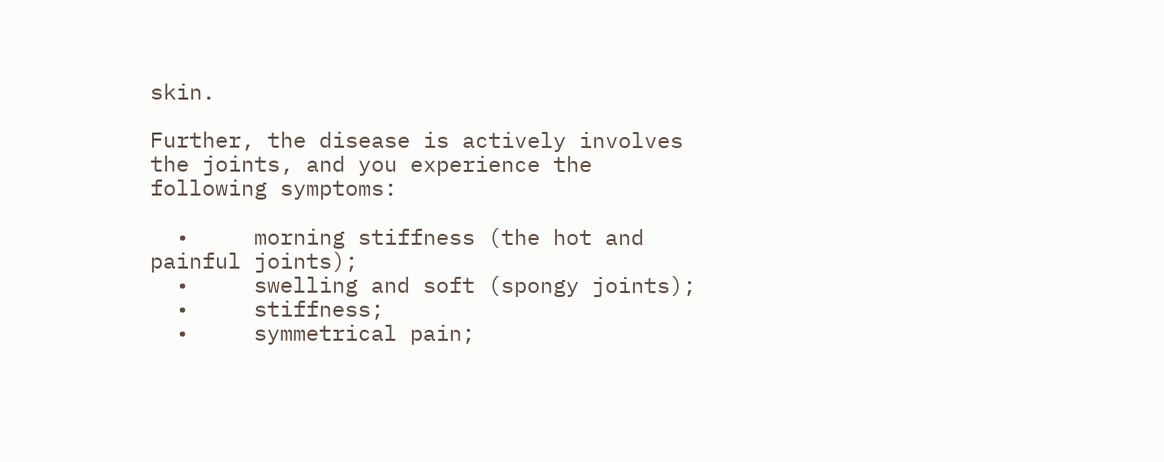skin.

Further, the disease is actively involves the joints, and you experience the following symptoms:

  •     morning stiffness (the hot and painful joints);
  •     swelling and soft (spongy joints);
  •     stiffness;
  •     symmetrical pain;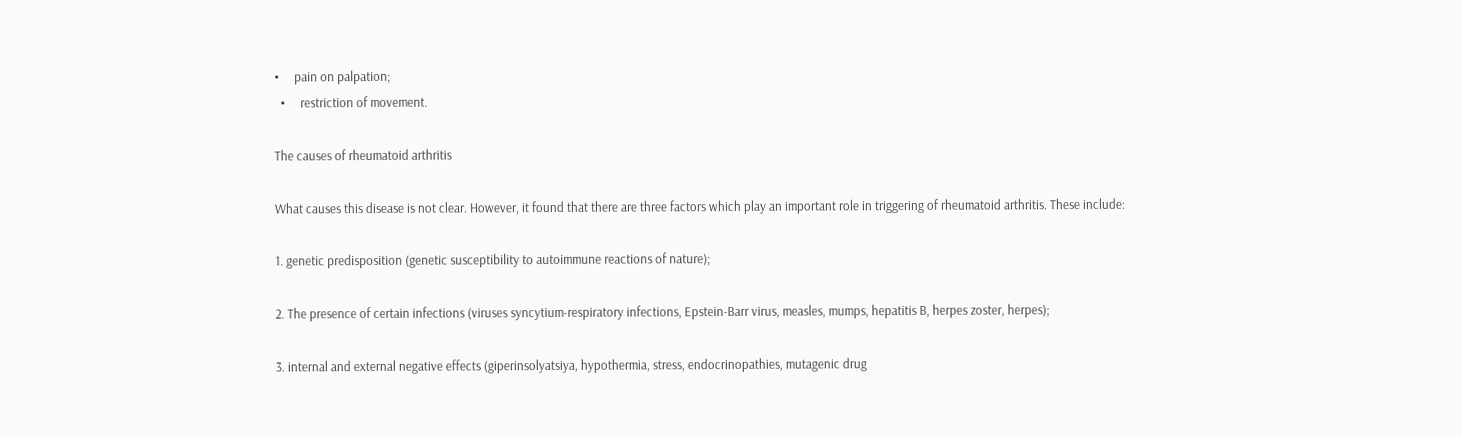•     pain on palpation;
  •     restriction of movement.

The causes of rheumatoid arthritis

What causes this disease is not clear. However, it found that there are three factors which play an important role in triggering of rheumatoid arthritis. These include:

1. genetic predisposition (genetic susceptibility to autoimmune reactions of nature);

2. The presence of certain infections (viruses syncytium-respiratory infections, Epstein-Barr virus, measles, mumps, hepatitis B, herpes zoster, herpes);

3. internal and external negative effects (giperinsolyatsiya, hypothermia, stress, endocrinopathies, mutagenic drug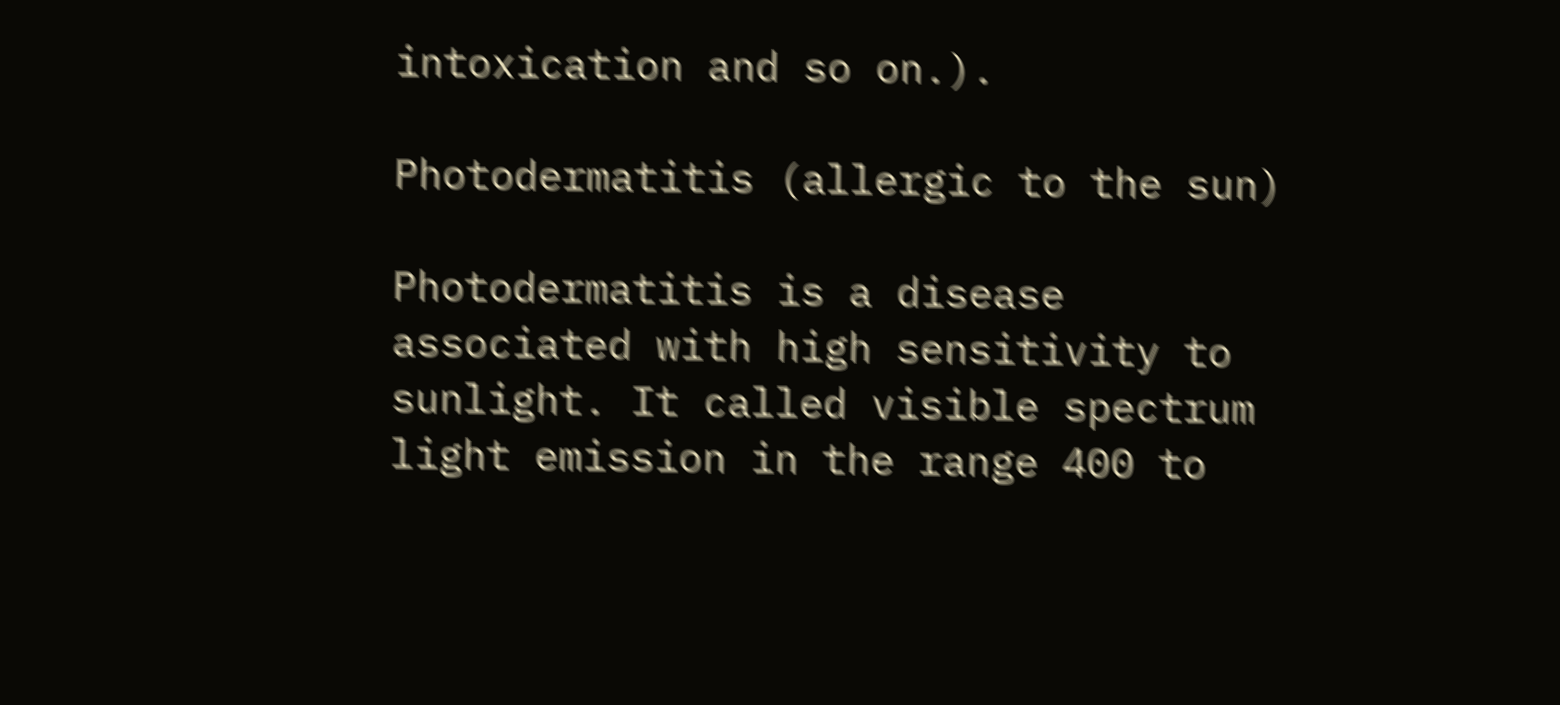intoxication and so on.).

Photodermatitis (allergic to the sun)

Photodermatitis is a disease associated with high sensitivity to sunlight. It called visible spectrum light emission in the range 400 to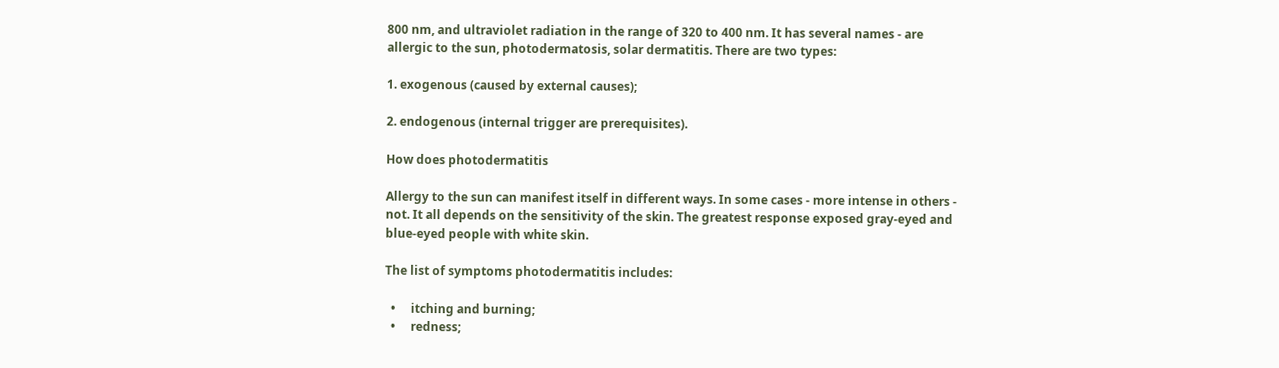800 nm, and ultraviolet radiation in the range of 320 to 400 nm. It has several names - are allergic to the sun, photodermatosis, solar dermatitis. There are two types:

1. exogenous (caused by external causes);

2. endogenous (internal trigger are prerequisites).

How does photodermatitis

Allergy to the sun can manifest itself in different ways. In some cases - more intense in others - not. It all depends on the sensitivity of the skin. The greatest response exposed gray-eyed and blue-eyed people with white skin.

The list of symptoms photodermatitis includes:

  •     itching and burning;
  •     redness;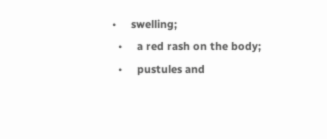•     swelling;
  •     a red rash on the body;
  •     pustules and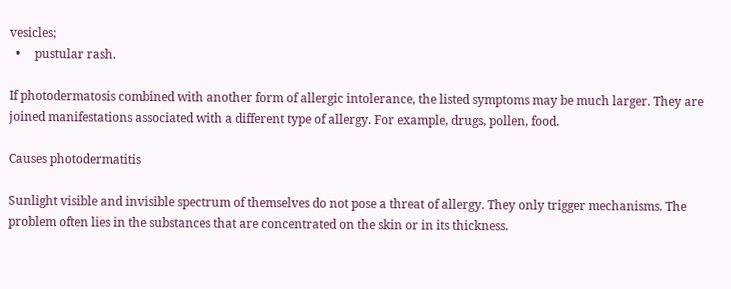vesicles;
  •     pustular rash.

If photodermatosis combined with another form of allergic intolerance, the listed symptoms may be much larger. They are joined manifestations associated with a different type of allergy. For example, drugs, pollen, food.

Causes photodermatitis

Sunlight visible and invisible spectrum of themselves do not pose a threat of allergy. They only trigger mechanisms. The problem often lies in the substances that are concentrated on the skin or in its thickness.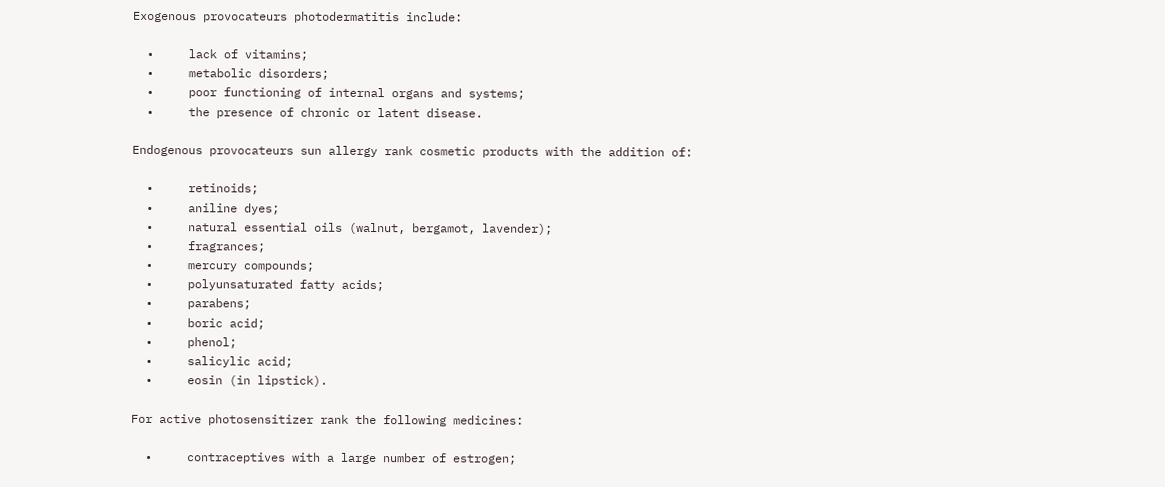Exogenous provocateurs photodermatitis include:

  •     lack of vitamins;
  •     metabolic disorders;
  •     poor functioning of internal organs and systems;
  •     the presence of chronic or latent disease.

Endogenous provocateurs sun allergy rank cosmetic products with the addition of:

  •     retinoids;
  •     aniline dyes;
  •     natural essential oils (walnut, bergamot, lavender);
  •     fragrances;
  •     mercury compounds;
  •     polyunsaturated fatty acids;
  •     parabens;
  •     boric acid;
  •     phenol;
  •     salicylic acid;
  •     eosin (in lipstick).

For active photosensitizer rank the following medicines:

  •     contraceptives with a large number of estrogen;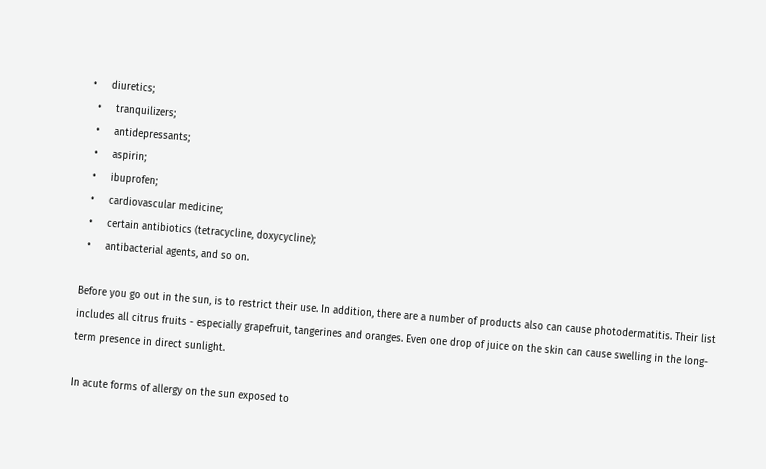•     diuretics;
  •     tranquilizers;
  •     antidepressants;
  •     aspirin;
  •     ibuprofen;
  •     cardiovascular medicine;
  •     certain antibiotics (tetracycline, doxycycline);
  •     antibacterial agents, and so on.

Before you go out in the sun, is to restrict their use. In addition, there are a number of products also can cause photodermatitis. Their list includes all citrus fruits - especially grapefruit, tangerines and oranges. Even one drop of juice on the skin can cause swelling in the long-term presence in direct sunlight.

In acute forms of allergy on the sun exposed to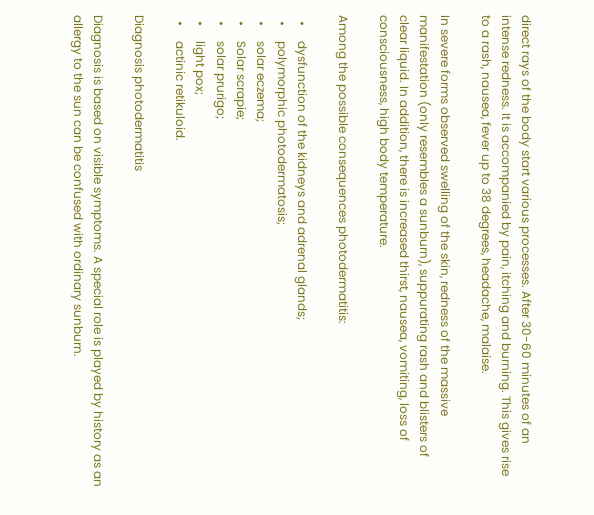direct rays of the body start various processes. After 30-60 minutes of an intense redness. It is accompanied by pain, itching and burning. This gives rise to a rash, nausea, fever up to 38 degrees, headache, malaise.

In severe forms observed swelling of the skin, redness of the massive manifestation (only resembles a sunburn), suppurating rash and blisters of clear liquid. In addition, there is increased thirst, nausea, vomiting, loss of consciousness, high body temperature.

Among the possible consequences photodermatitis:

  •     dysfunction of the kidneys and adrenal glands;
  •     polymorphic photodermatosis;
  •     solar eczema;
  •     Solar scrapie;
  •     solar prurigo;
  •     light pox;
  •     actinic retikuloid.

Diagnosis photodermatitis

Diagnosis is based on visible symptoms. A special role is played by history as an allergy to the sun can be confused with ordinary sunburn.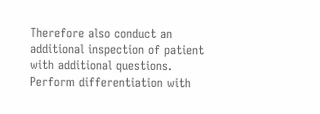Therefore also conduct an additional inspection of patient with additional questions. Perform differentiation with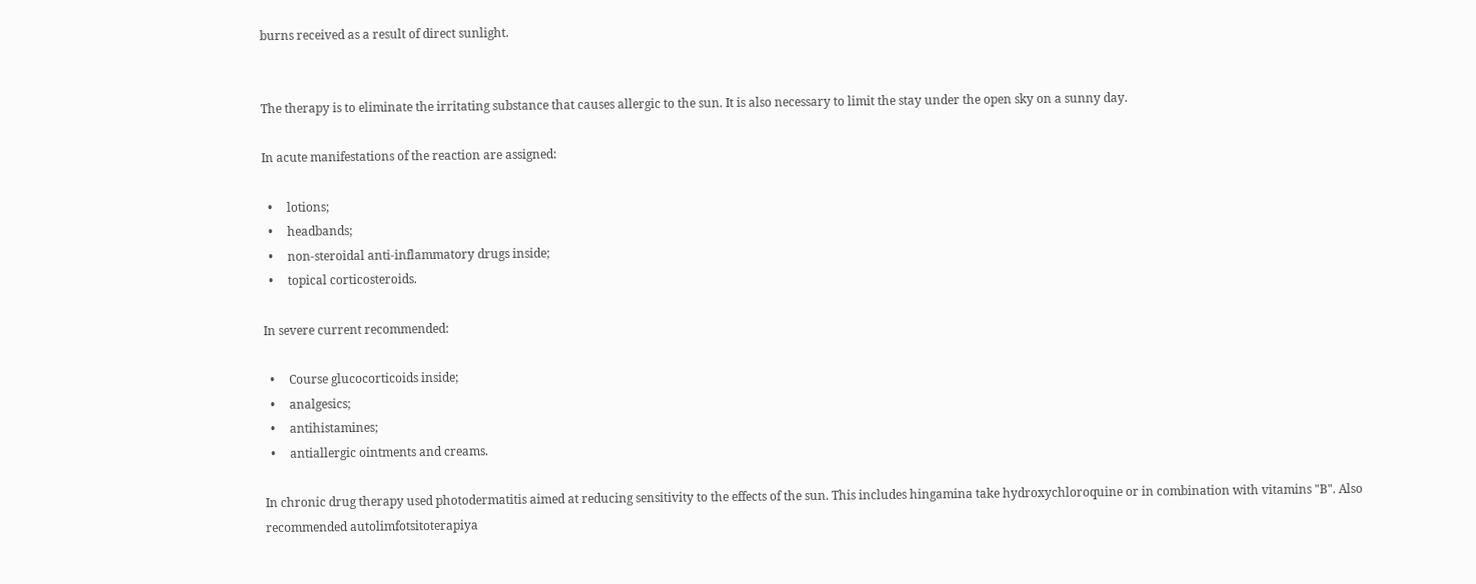burns received as a result of direct sunlight.


The therapy is to eliminate the irritating substance that causes allergic to the sun. It is also necessary to limit the stay under the open sky on a sunny day.

In acute manifestations of the reaction are assigned:

  •     lotions;
  •     headbands;
  •     non-steroidal anti-inflammatory drugs inside;
  •     topical corticosteroids.

In severe current recommended:

  •     Course glucocorticoids inside;
  •     analgesics;
  •     antihistamines;
  •     antiallergic ointments and creams.

In chronic drug therapy used photodermatitis aimed at reducing sensitivity to the effects of the sun. This includes hingamina take hydroxychloroquine or in combination with vitamins "B". Also recommended autolimfotsitoterapiya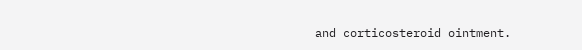and corticosteroid ointment.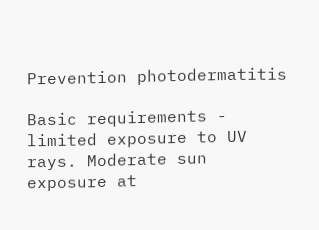Prevention photodermatitis

Basic requirements - limited exposure to UV rays. Moderate sun exposure at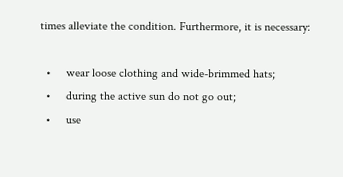times alleviate the condition. Furthermore, it is necessary:

  •     wear loose clothing and wide-brimmed hats;
  •     during the active sun do not go out;
  •     use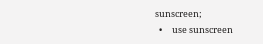sunscreen;
  •     use sunscreen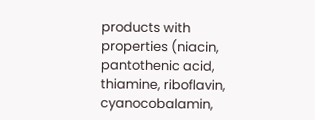products with properties (niacin, pantothenic acid, thiamine, riboflavin, cyanocobalamin,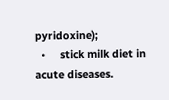pyridoxine);
  •     stick milk diet in acute diseases.